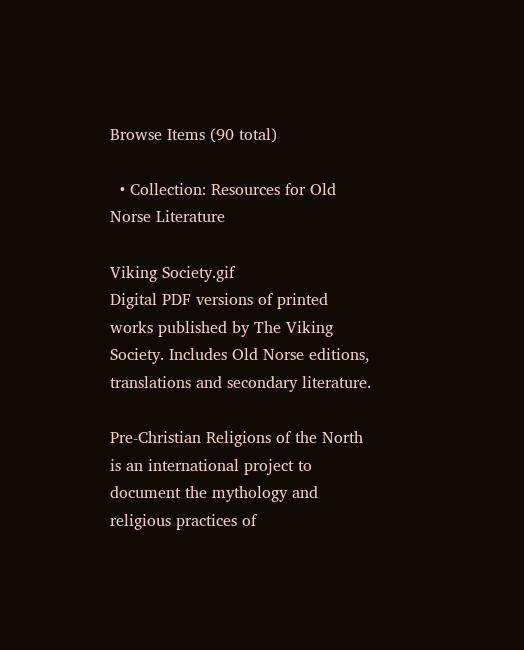Browse Items (90 total)

  • Collection: Resources for Old Norse Literature

Viking Society.gif
Digital PDF versions of printed works published by The Viking Society. Includes Old Norse editions, translations and secondary literature.

Pre-Christian Religions of the North is an international project to document the mythology and religious practices of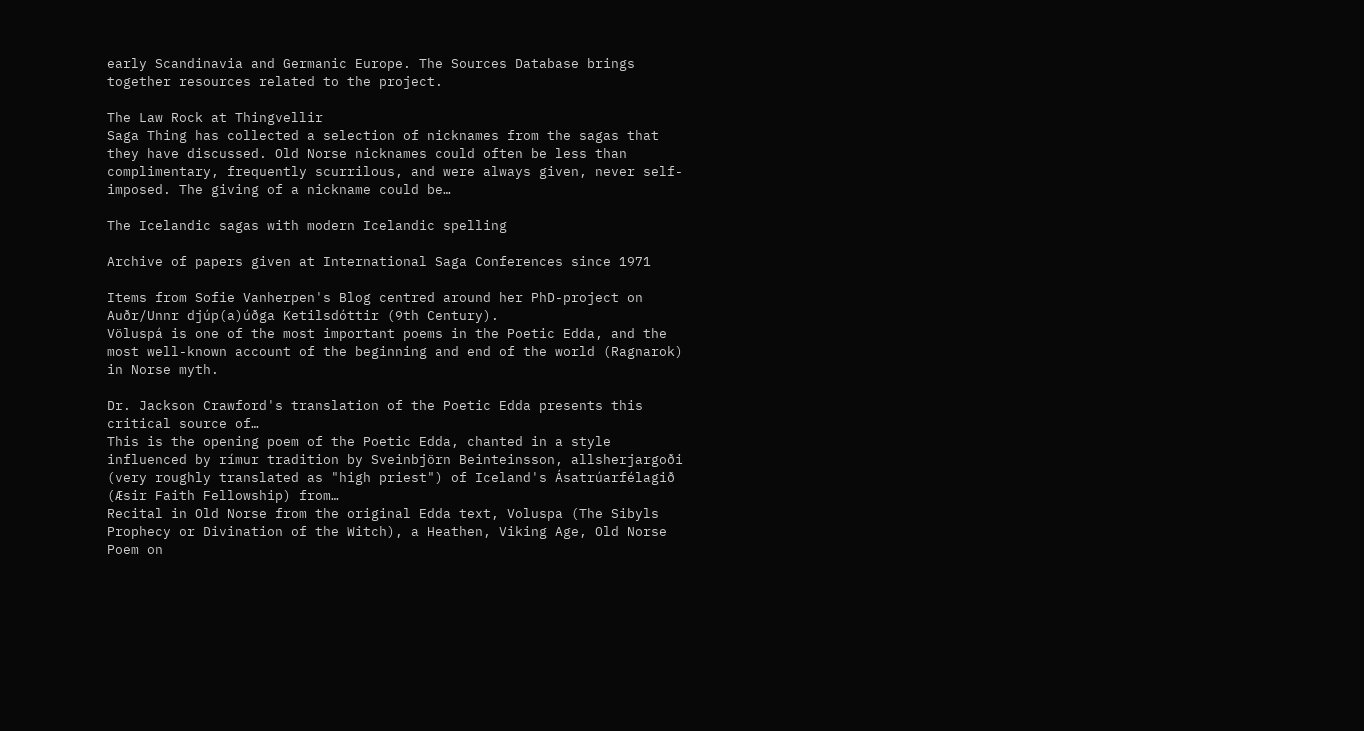early Scandinavia and Germanic Europe. The Sources Database brings together resources related to the project.

The Law Rock at Thingvellir
Saga Thing has collected a selection of nicknames from the sagas that they have discussed. Old Norse nicknames could often be less than complimentary, frequently scurrilous, and were always given, never self-imposed. The giving of a nickname could be…

The Icelandic sagas with modern Icelandic spelling

Archive of papers given at International Saga Conferences since 1971

Items from Sofie Vanherpen's Blog centred around her PhD-project on Auðr/Unnr djúp(a)úðga Ketilsdóttir (9th Century).
Völuspá is one of the most important poems in the Poetic Edda, and the most well-known account of the beginning and end of the world (Ragnarok) in Norse myth.

Dr. Jackson Crawford's translation of the Poetic Edda presents this critical source of…
This is the opening poem of the Poetic Edda, chanted in a style influenced by rímur tradition by Sveinbjörn Beinteinsson, allsherjargoði (very roughly translated as "high priest") of Iceland's Ásatrúarfélagið (Æsir Faith Fellowship) from…
Recital in Old Norse from the original Edda text, Voluspa (The Sibyls Prophecy or Divination of the Witch), a Heathen, Viking Age, Old Norse Poem on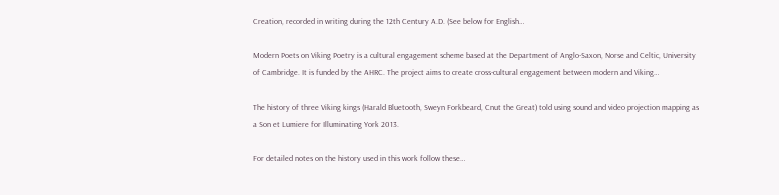Creation, recorded in writing during the 12th Century A.D. (See below for English…

Modern Poets on Viking Poetry is a cultural engagement scheme based at the Department of Anglo-Saxon, Norse and Celtic, University of Cambridge. It is funded by the AHRC. The project aims to create cross-cultural engagement between modern and Viking…

The history of three Viking kings (Harald Bluetooth, Sweyn Forkbeard, Cnut the Great) told using sound and video projection mapping as a Son et Lumiere for Illuminating York 2013.

For detailed notes on the history used in this work follow these…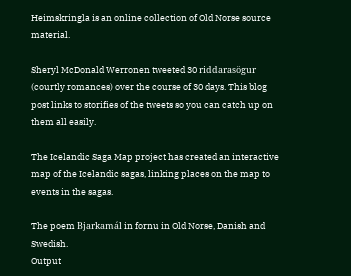Heimskringla is an online collection of Old Norse source material.

Sheryl McDonald Werronen tweeted 30 riddarasögur (courtly romances) over the course of 30 days. This blog post links to storifies of the tweets so you can catch up on them all easily.

The Icelandic Saga Map project has created an interactive map of the Icelandic sagas, linking places on the map to events in the sagas.

The poem Bjarkamál in fornu in Old Norse, Danish and Swedish.
Output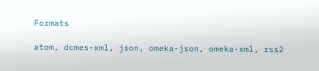Formats

atom, dcmes-xml, json, omeka-json, omeka-xml, rss2